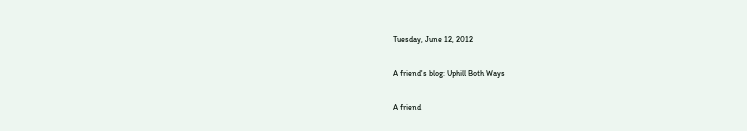Tuesday, June 12, 2012

A friend's blog: Uphill Both Ways

A friend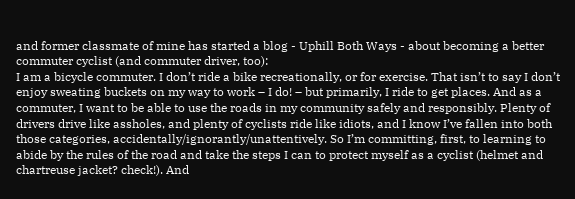and former classmate of mine has started a blog - Uphill Both Ways - about becoming a better commuter cyclist (and commuter driver, too):
I am a bicycle commuter. I don’t ride a bike recreationally, or for exercise. That isn’t to say I don’t enjoy sweating buckets on my way to work – I do! – but primarily, I ride to get places. And as a commuter, I want to be able to use the roads in my community safely and responsibly. Plenty of drivers drive like assholes, and plenty of cyclists ride like idiots, and I know I’ve fallen into both those categories, accidentally/ignorantly/unattentively. So I’m committing, first, to learning to abide by the rules of the road and take the steps I can to protect myself as a cyclist (helmet and chartreuse jacket? check!). And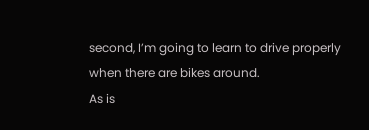second, I’m going to learn to drive properly when there are bikes around.
As is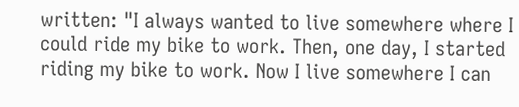written: "I always wanted to live somewhere where I could ride my bike to work. Then, one day, I started riding my bike to work. Now I live somewhere I can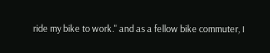ride my bike to work." and as a fellow bike commuter, I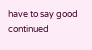have to say good continued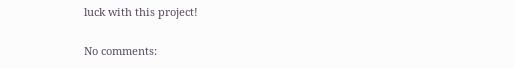luck with this project!

No comments: